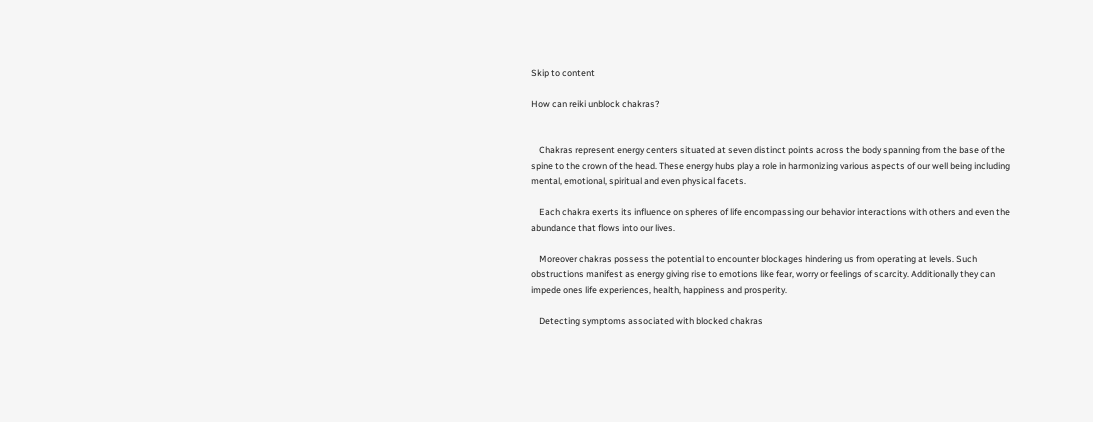Skip to content

How can reiki unblock chakras?


    Chakras represent energy centers situated at seven distinct points across the body spanning from the base of the spine to the crown of the head. These energy hubs play a role in harmonizing various aspects of our well being including mental, emotional, spiritual and even physical facets.

    Each chakra exerts its influence on spheres of life encompassing our behavior interactions with others and even the abundance that flows into our lives.

    Moreover chakras possess the potential to encounter blockages hindering us from operating at levels. Such obstructions manifest as energy giving rise to emotions like fear, worry or feelings of scarcity. Additionally they can impede ones life experiences, health, happiness and prosperity.

    Detecting symptoms associated with blocked chakras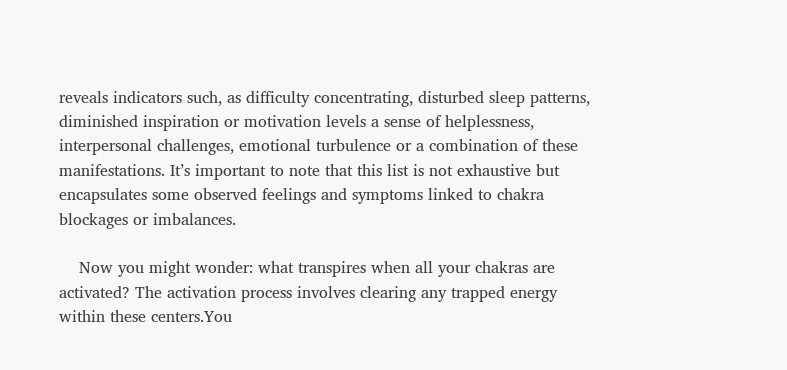reveals indicators such, as difficulty concentrating, disturbed sleep patterns, diminished inspiration or motivation levels a sense of helplessness, interpersonal challenges, emotional turbulence or a combination of these manifestations. It’s important to note that this list is not exhaustive but encapsulates some observed feelings and symptoms linked to chakra blockages or imbalances.

    Now you might wonder: what transpires when all your chakras are activated? The activation process involves clearing any trapped energy within these centers.You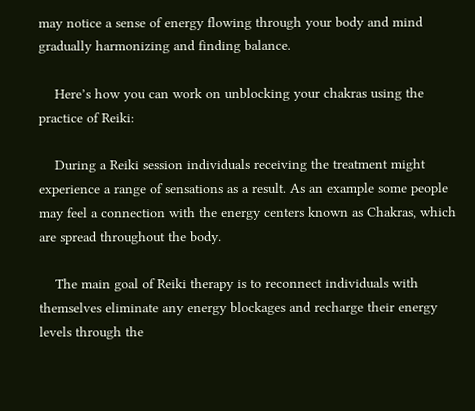may notice a sense of energy flowing through your body and mind gradually harmonizing and finding balance.

    Here’s how you can work on unblocking your chakras using the practice of Reiki:

    During a Reiki session individuals receiving the treatment might experience a range of sensations as a result. As an example some people may feel a connection with the energy centers known as Chakras, which are spread throughout the body.

    The main goal of Reiki therapy is to reconnect individuals with themselves eliminate any energy blockages and recharge their energy levels through the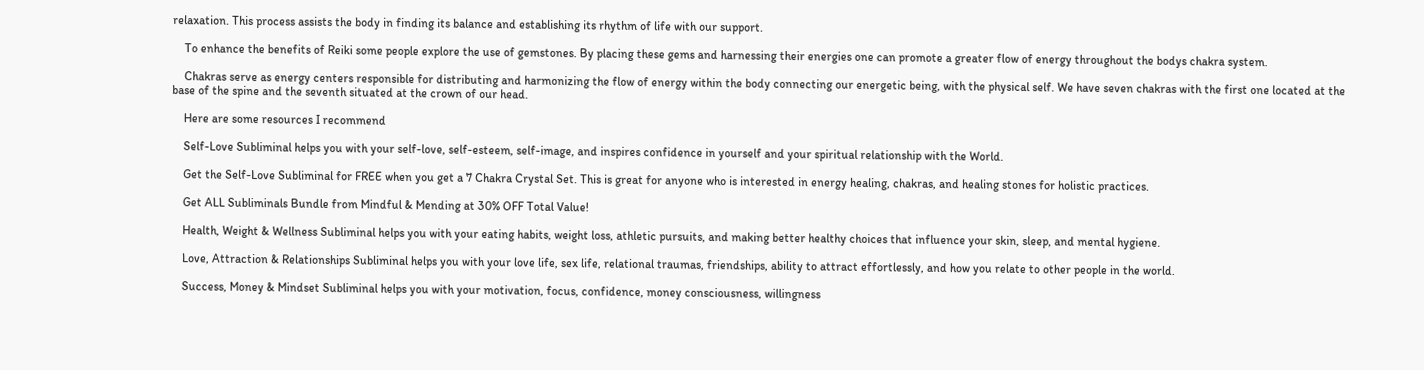relaxation. This process assists the body in finding its balance and establishing its rhythm of life with our support.

    To enhance the benefits of Reiki some people explore the use of gemstones. By placing these gems and harnessing their energies one can promote a greater flow of energy throughout the bodys chakra system.

    Chakras serve as energy centers responsible for distributing and harmonizing the flow of energy within the body connecting our energetic being, with the physical self. We have seven chakras with the first one located at the base of the spine and the seventh situated at the crown of our head.

    Here are some resources I recommend

    Self-Love Subliminal helps you with your self-love, self-esteem, self-image, and inspires confidence in yourself and your spiritual relationship with the World.

    Get the Self-Love Subliminal for FREE when you get a 7 Chakra Crystal Set. This is great for anyone who is interested in energy healing, chakras, and healing stones for holistic practices.

    Get ALL Subliminals Bundle from Mindful & Mending at 30% OFF Total Value!

    Health, Weight & Wellness Subliminal helps you with your eating habits, weight loss, athletic pursuits, and making better healthy choices that influence your skin, sleep, and mental hygiene.

    Love, Attraction & Relationships Subliminal helps you with your love life, sex life, relational traumas, friendships, ability to attract effortlessly, and how you relate to other people in the world.

    Success, Money & Mindset Subliminal helps you with your motivation, focus, confidence, money consciousness, willingness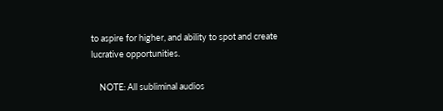to aspire for higher, and ability to spot and create lucrative opportunities.

    NOTE: All subliminal audios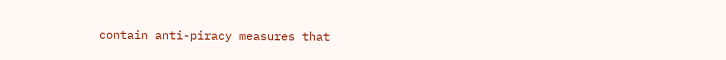contain anti-piracy measures that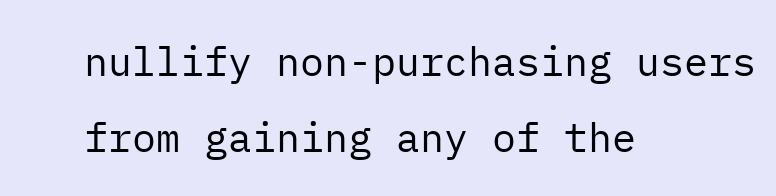nullify non-purchasing users from gaining any of the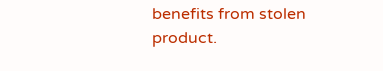benefits from stolen product.